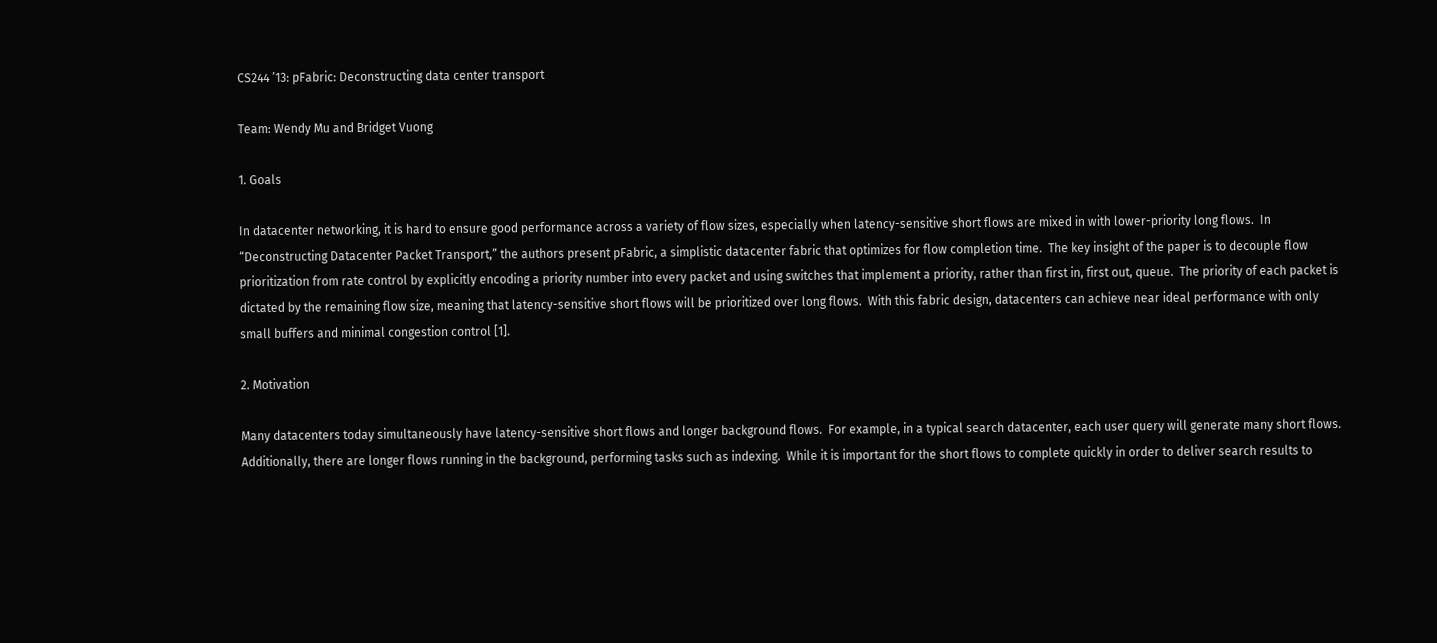CS244 ’13: pFabric: Deconstructing data center transport

Team: Wendy Mu and Bridget Vuong

1. Goals

In datacenter networking, it is hard to ensure good performance across a variety of flow sizes, especially when latency-sensitive short flows are mixed in with lower-priority long flows.  In “Deconstructing Datacenter Packet Transport,” the authors present pFabric, a simplistic datacenter fabric that optimizes for flow completion time.  The key insight of the paper is to decouple flow prioritization from rate control by explicitly encoding a priority number into every packet and using switches that implement a priority, rather than first in, first out, queue.  The priority of each packet is dictated by the remaining flow size, meaning that latency-sensitive short flows will be prioritized over long flows.  With this fabric design, datacenters can achieve near ideal performance with only small buffers and minimal congestion control [1].

2. Motivation

Many datacenters today simultaneously have latency-sensitive short flows and longer background flows.  For example, in a typical search datacenter, each user query will generate many short flows.  Additionally, there are longer flows running in the background, performing tasks such as indexing.  While it is important for the short flows to complete quickly in order to deliver search results to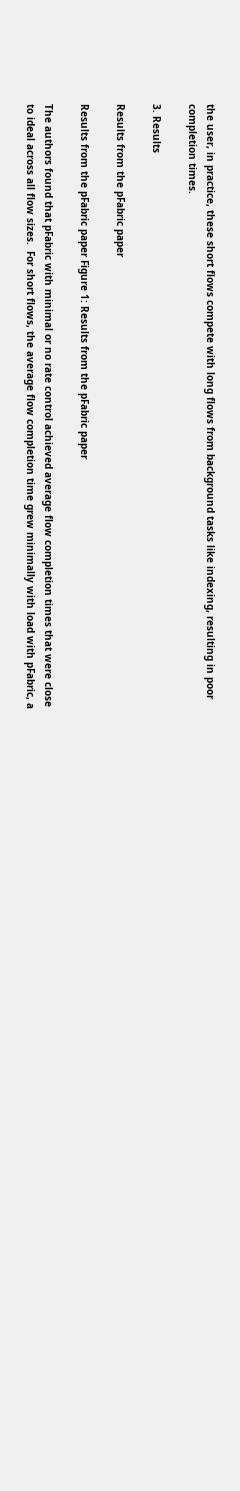the user, in practice, these short flows compete with long flows from background tasks like indexing, resulting in poor completion times.

3. Results

Results from the pFabric paper

Results from the pFabric paper Figure 1: Results from the pFabric paper

The authors found that pFabric with minimal or no rate control achieved average flow completion times that were close to ideal across all flow sizes.  For short flows, the average flow completion time grew minimally with load with pFabric, a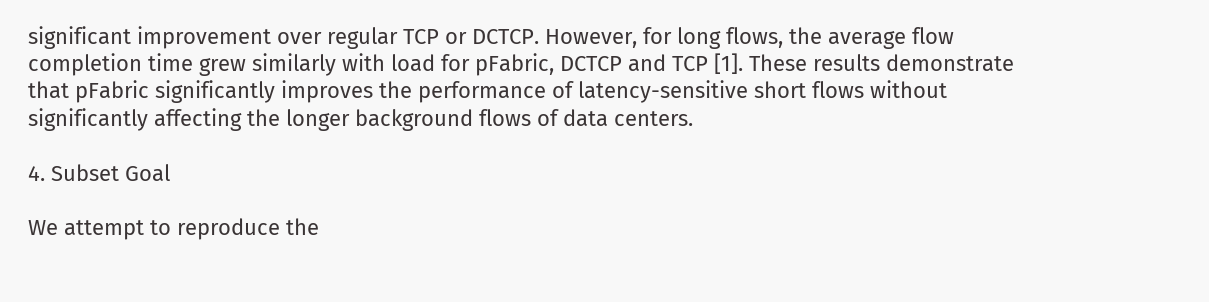significant improvement over regular TCP or DCTCP. However, for long flows, the average flow completion time grew similarly with load for pFabric, DCTCP and TCP [1]. These results demonstrate that pFabric significantly improves the performance of latency-sensitive short flows without significantly affecting the longer background flows of data centers.

4. Subset Goal

We attempt to reproduce the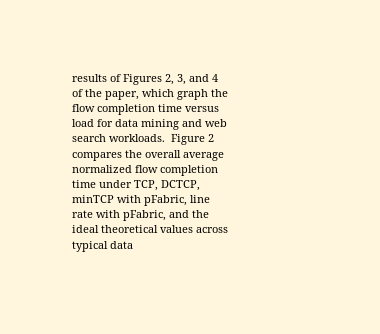results of Figures 2, 3, and 4 of the paper, which graph the flow completion time versus load for data mining and web search workloads.  Figure 2 compares the overall average normalized flow completion time under TCP, DCTCP, minTCP with pFabric, line rate with pFabric, and the ideal theoretical values across typical data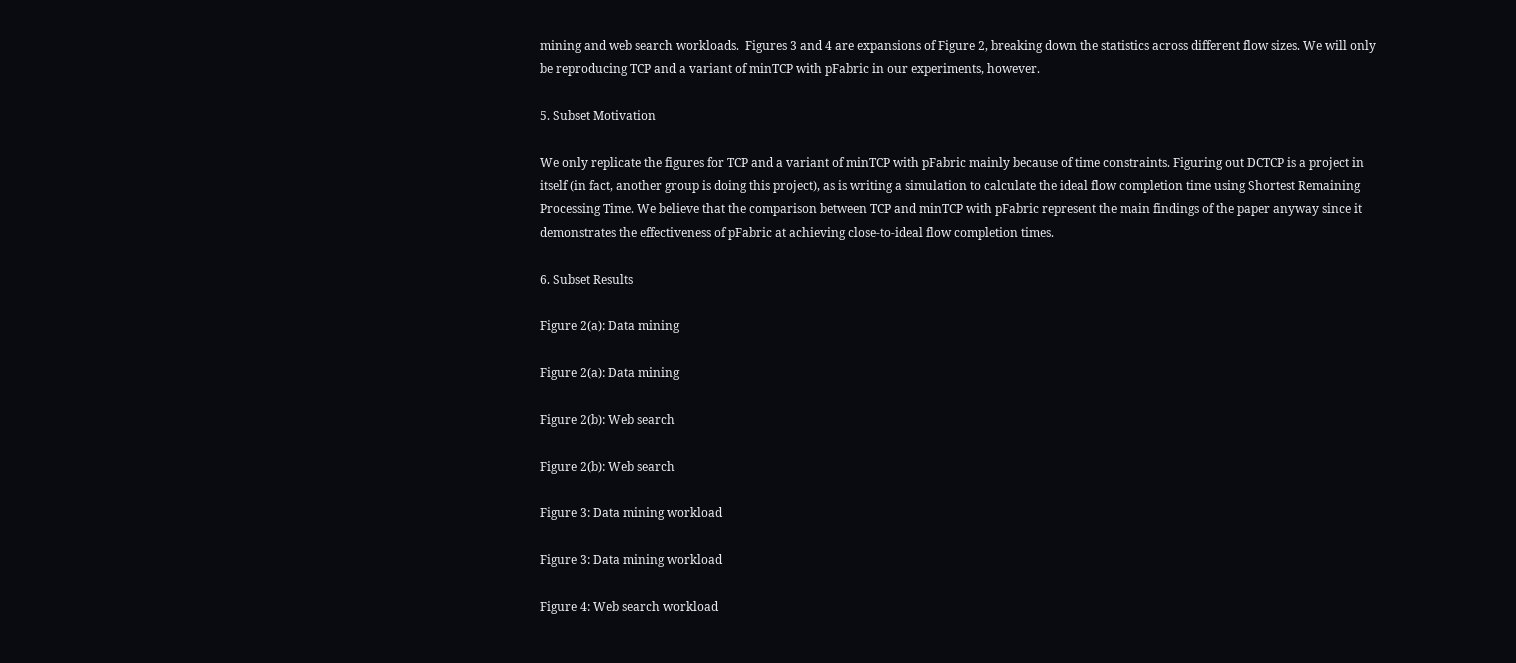mining and web search workloads.  Figures 3 and 4 are expansions of Figure 2, breaking down the statistics across different flow sizes. We will only be reproducing TCP and a variant of minTCP with pFabric in our experiments, however.

5. Subset Motivation

We only replicate the figures for TCP and a variant of minTCP with pFabric mainly because of time constraints. Figuring out DCTCP is a project in itself (in fact, another group is doing this project), as is writing a simulation to calculate the ideal flow completion time using Shortest Remaining Processing Time. We believe that the comparison between TCP and minTCP with pFabric represent the main findings of the paper anyway since it demonstrates the effectiveness of pFabric at achieving close-to-ideal flow completion times.

6. Subset Results

Figure 2(a): Data mining

Figure 2(a): Data mining

Figure 2(b): Web search

Figure 2(b): Web search

Figure 3: Data mining workload

Figure 3: Data mining workload

Figure 4: Web search workload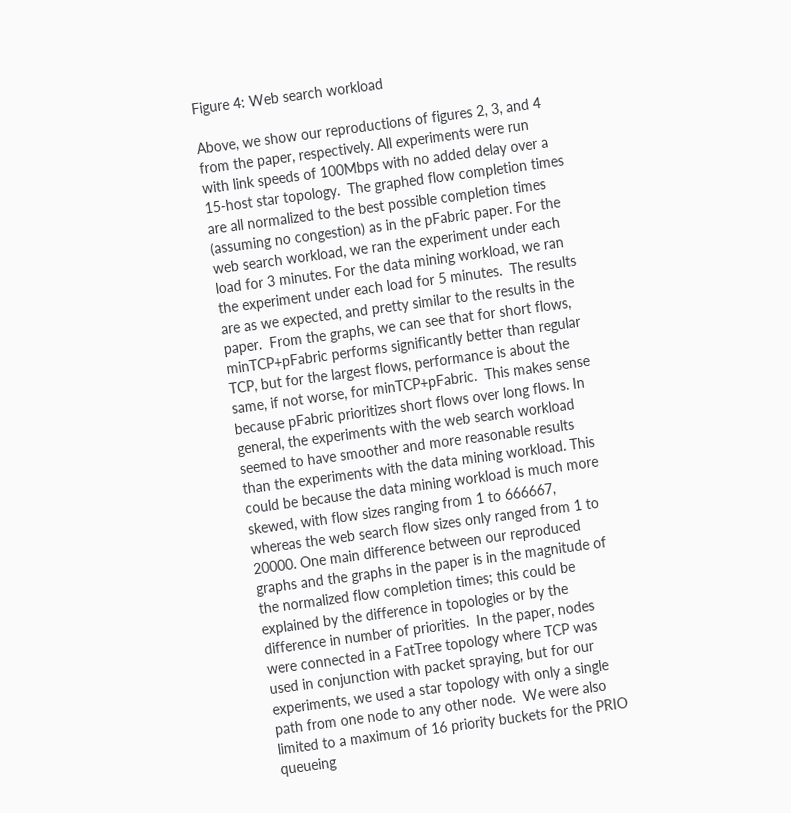Figure 4: Web search workload

Above, we show our reproductions of figures 2, 3, and 4 from the paper, respectively. All experiments were run with link speeds of 100Mbps with no added delay over a 15-host star topology.  The graphed flow completion times are all normalized to the best possible completion times (assuming no congestion) as in the pFabric paper. For the web search workload, we ran the experiment under each load for 3 minutes. For the data mining workload, we ran the experiment under each load for 5 minutes.  The results are as we expected, and pretty similar to the results in the paper.  From the graphs, we can see that for short flows, minTCP+pFabric performs significantly better than regular TCP, but for the largest flows, performance is about the same, if not worse, for minTCP+pFabric.  This makes sense because pFabric prioritizes short flows over long flows. In general, the experiments with the web search workload seemed to have smoother and more reasonable results than the experiments with the data mining workload. This could be because the data mining workload is much more skewed, with flow sizes ranging from 1 to 666667, whereas the web search flow sizes only ranged from 1 to 20000. One main difference between our reproduced graphs and the graphs in the paper is in the magnitude of the normalized flow completion times; this could be explained by the difference in topologies or by the difference in number of priorities.  In the paper, nodes were connected in a FatTree topology where TCP was used in conjunction with packet spraying, but for our experiments, we used a star topology with only a single path from one node to any other node.  We were also limited to a maximum of 16 priority buckets for the PRIO queueing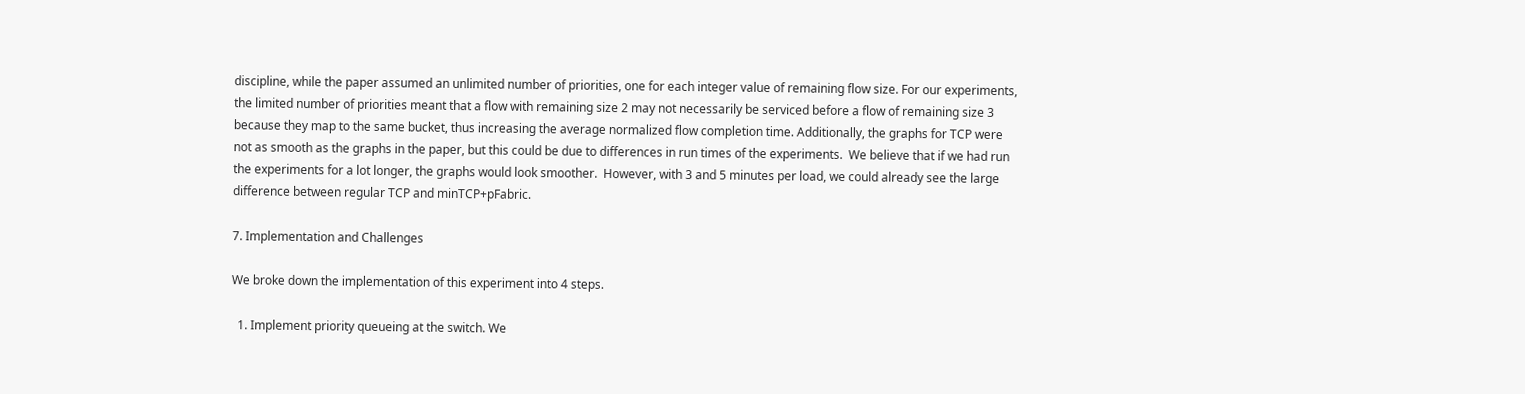discipline, while the paper assumed an unlimited number of priorities, one for each integer value of remaining flow size. For our experiments, the limited number of priorities meant that a flow with remaining size 2 may not necessarily be serviced before a flow of remaining size 3 because they map to the same bucket, thus increasing the average normalized flow completion time. Additionally, the graphs for TCP were not as smooth as the graphs in the paper, but this could be due to differences in run times of the experiments.  We believe that if we had run the experiments for a lot longer, the graphs would look smoother.  However, with 3 and 5 minutes per load, we could already see the large difference between regular TCP and minTCP+pFabric.

7. Implementation and Challenges

We broke down the implementation of this experiment into 4 steps.

  1. Implement priority queueing at the switch. We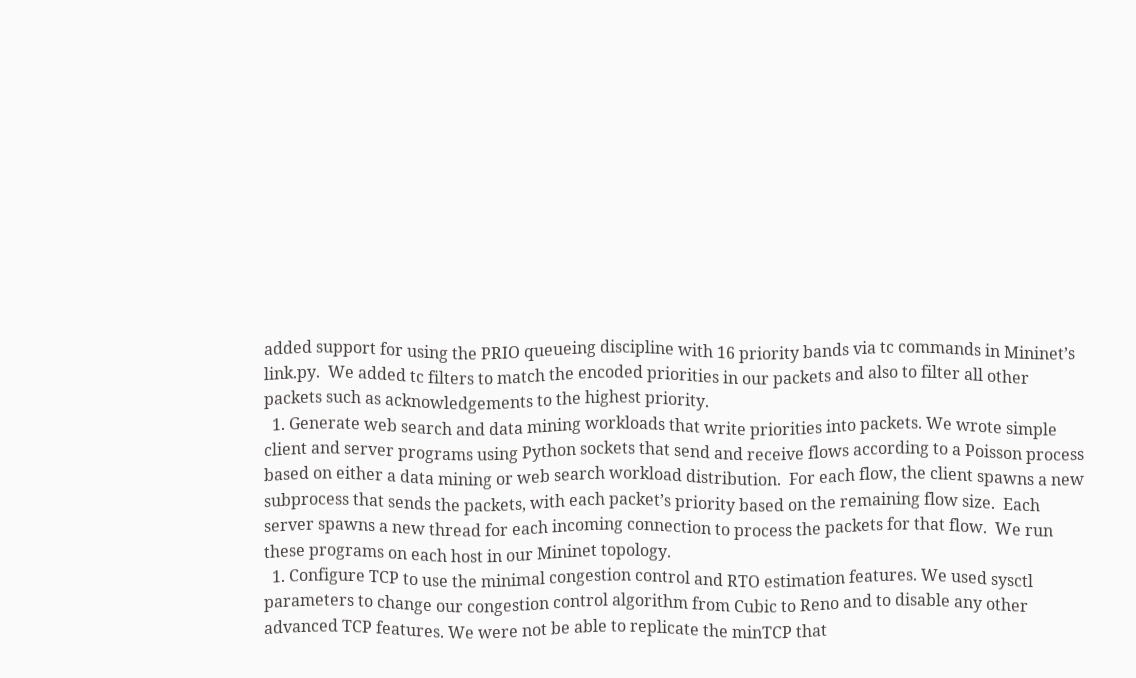added support for using the PRIO queueing discipline with 16 priority bands via tc commands in Mininet’s link.py.  We added tc filters to match the encoded priorities in our packets and also to filter all other packets such as acknowledgements to the highest priority.
  1. Generate web search and data mining workloads that write priorities into packets. We wrote simple client and server programs using Python sockets that send and receive flows according to a Poisson process based on either a data mining or web search workload distribution.  For each flow, the client spawns a new subprocess that sends the packets, with each packet’s priority based on the remaining flow size.  Each server spawns a new thread for each incoming connection to process the packets for that flow.  We run these programs on each host in our Mininet topology.
  1. Configure TCP to use the minimal congestion control and RTO estimation features. We used sysctl parameters to change our congestion control algorithm from Cubic to Reno and to disable any other advanced TCP features. We were not be able to replicate the minTCP that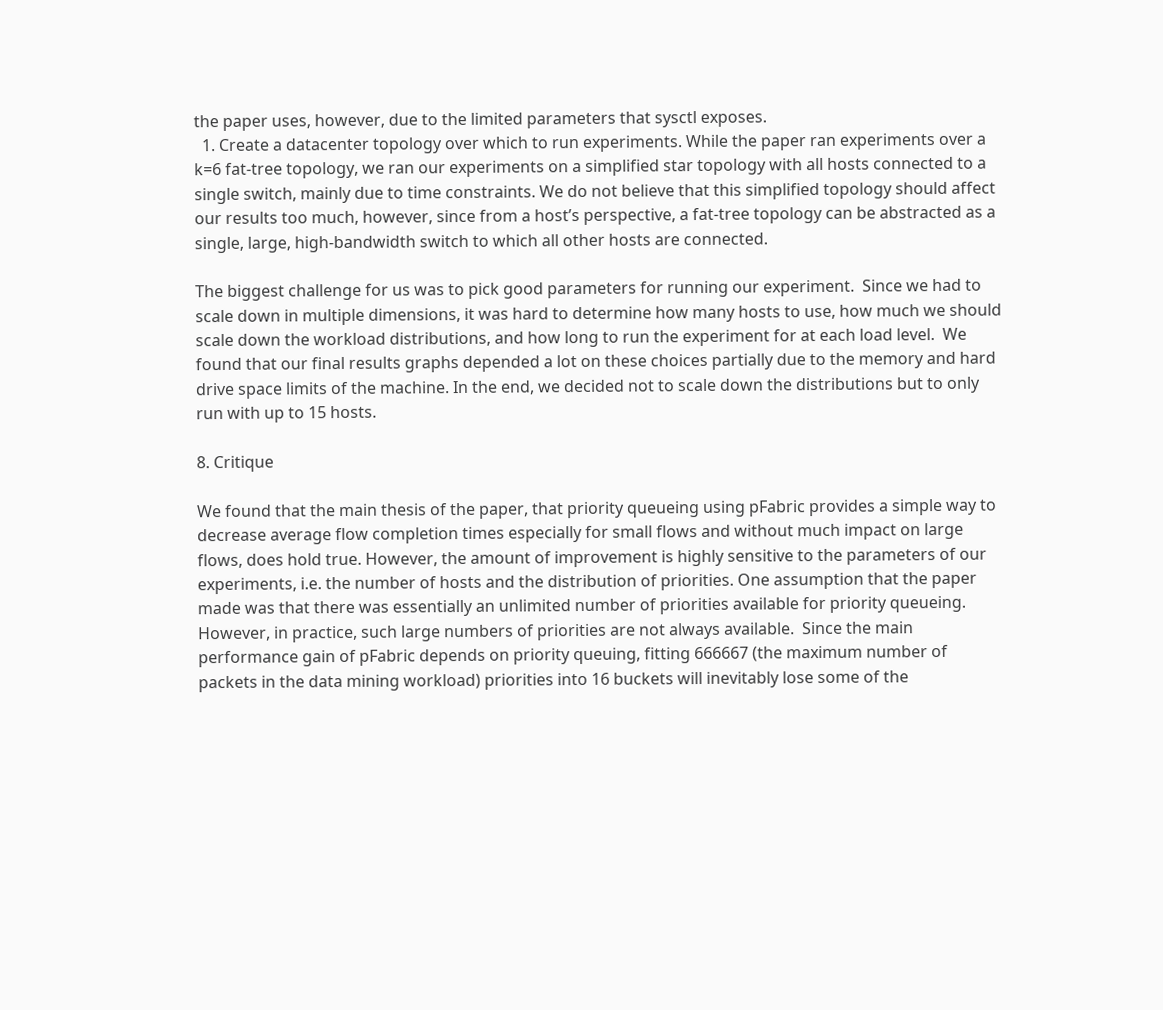the paper uses, however, due to the limited parameters that sysctl exposes.
  1. Create a datacenter topology over which to run experiments. While the paper ran experiments over a k=6 fat-tree topology, we ran our experiments on a simplified star topology with all hosts connected to a single switch, mainly due to time constraints. We do not believe that this simplified topology should affect our results too much, however, since from a host’s perspective, a fat-tree topology can be abstracted as a single, large, high-bandwidth switch to which all other hosts are connected.

The biggest challenge for us was to pick good parameters for running our experiment.  Since we had to scale down in multiple dimensions, it was hard to determine how many hosts to use, how much we should scale down the workload distributions, and how long to run the experiment for at each load level.  We found that our final results graphs depended a lot on these choices partially due to the memory and hard drive space limits of the machine. In the end, we decided not to scale down the distributions but to only run with up to 15 hosts.

8. Critique

We found that the main thesis of the paper, that priority queueing using pFabric provides a simple way to decrease average flow completion times especially for small flows and without much impact on large flows, does hold true. However, the amount of improvement is highly sensitive to the parameters of our experiments, i.e. the number of hosts and the distribution of priorities. One assumption that the paper made was that there was essentially an unlimited number of priorities available for priority queueing.  However, in practice, such large numbers of priorities are not always available.  Since the main performance gain of pFabric depends on priority queuing, fitting 666667 (the maximum number of packets in the data mining workload) priorities into 16 buckets will inevitably lose some of the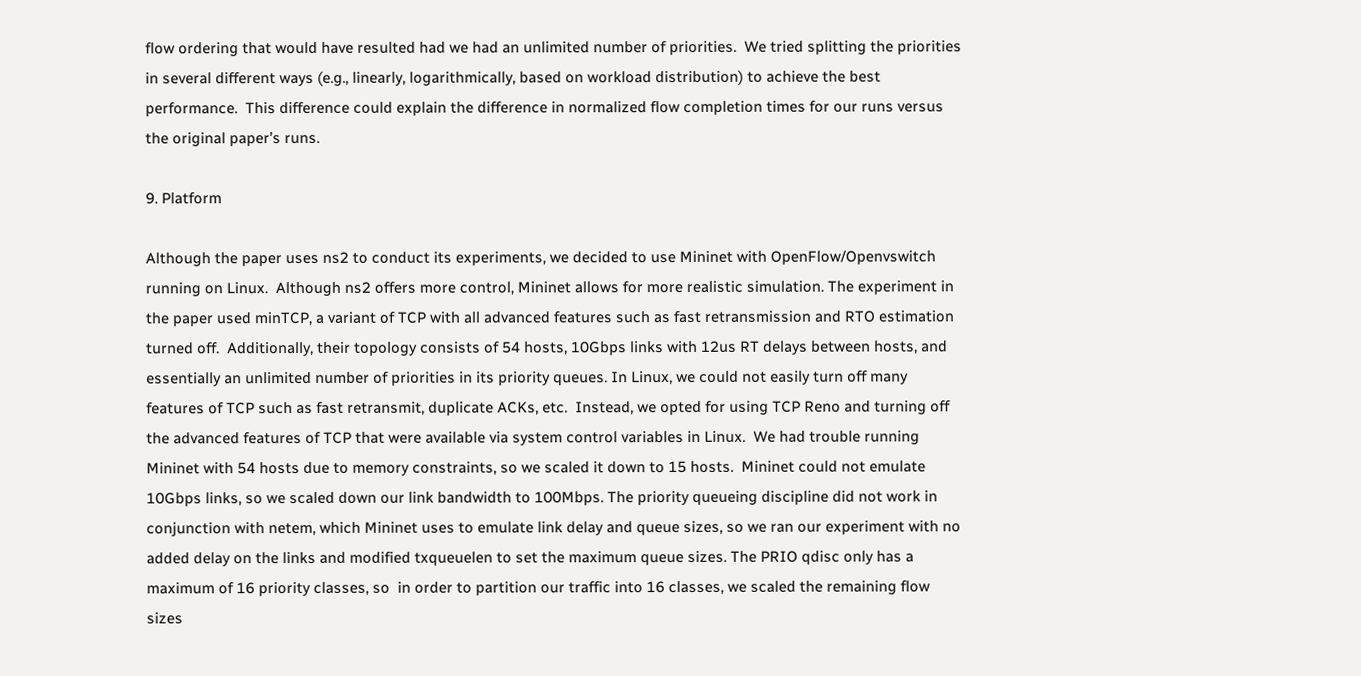flow ordering that would have resulted had we had an unlimited number of priorities.  We tried splitting the priorities in several different ways (e.g., linearly, logarithmically, based on workload distribution) to achieve the best performance.  This difference could explain the difference in normalized flow completion times for our runs versus the original paper’s runs.

9. Platform

Although the paper uses ns2 to conduct its experiments, we decided to use Mininet with OpenFlow/Openvswitch running on Linux.  Although ns2 offers more control, Mininet allows for more realistic simulation. The experiment in the paper used minTCP, a variant of TCP with all advanced features such as fast retransmission and RTO estimation turned off.  Additionally, their topology consists of 54 hosts, 10Gbps links with 12us RT delays between hosts, and essentially an unlimited number of priorities in its priority queues. In Linux, we could not easily turn off many features of TCP such as fast retransmit, duplicate ACKs, etc.  Instead, we opted for using TCP Reno and turning off the advanced features of TCP that were available via system control variables in Linux.  We had trouble running Mininet with 54 hosts due to memory constraints, so we scaled it down to 15 hosts.  Mininet could not emulate 10Gbps links, so we scaled down our link bandwidth to 100Mbps. The priority queueing discipline did not work in conjunction with netem, which Mininet uses to emulate link delay and queue sizes, so we ran our experiment with no added delay on the links and modified txqueuelen to set the maximum queue sizes. The PRIO qdisc only has a maximum of 16 priority classes, so  in order to partition our traffic into 16 classes, we scaled the remaining flow sizes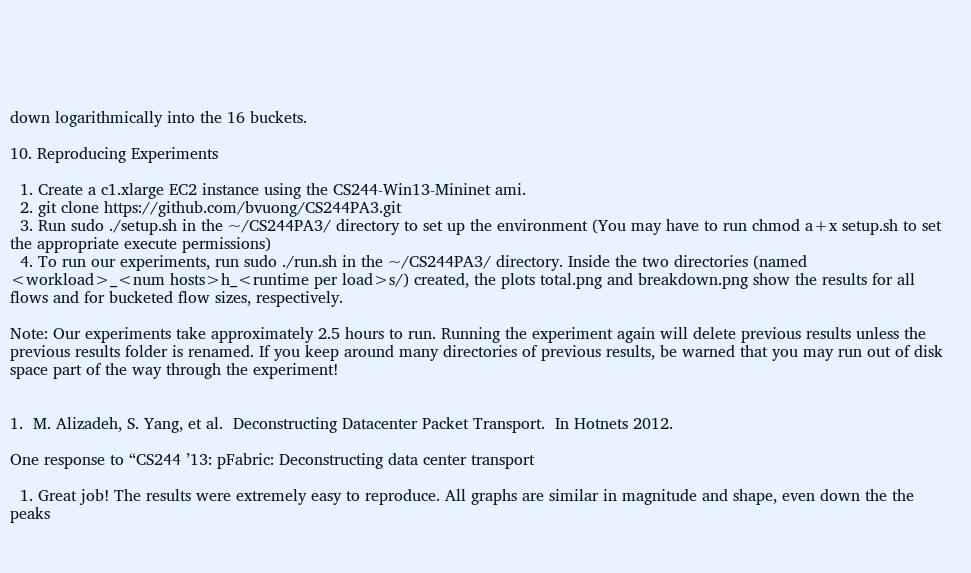down logarithmically into the 16 buckets.

10. Reproducing Experiments

  1. Create a c1.xlarge EC2 instance using the CS244-Win13-Mininet ami.
  2. git clone https://github.com/bvuong/CS244PA3.git
  3. Run sudo ./setup.sh in the ~/CS244PA3/ directory to set up the environment (You may have to run chmod a+x setup.sh to set the appropriate execute permissions)
  4. To run our experiments, run sudo ./run.sh in the ~/CS244PA3/ directory. Inside the two directories (named <workload>_<num hosts>h_<runtime per load>s/) created, the plots total.png and breakdown.png show the results for all flows and for bucketed flow sizes, respectively.

Note: Our experiments take approximately 2.5 hours to run. Running the experiment again will delete previous results unless the previous results folder is renamed. If you keep around many directories of previous results, be warned that you may run out of disk space part of the way through the experiment!


1.  M. Alizadeh, S. Yang, et al.  Deconstructing Datacenter Packet Transport.  In Hotnets 2012.

One response to “CS244 ’13: pFabric: Deconstructing data center transport

  1. Great job! The results were extremely easy to reproduce. All graphs are similar in magnitude and shape, even down the the peaks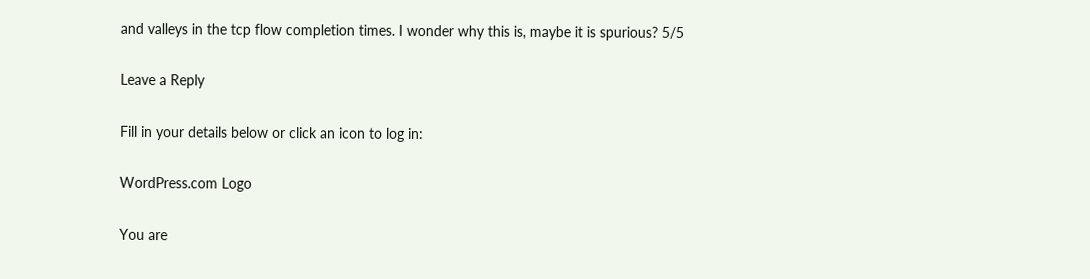and valleys in the tcp flow completion times. I wonder why this is, maybe it is spurious? 5/5

Leave a Reply

Fill in your details below or click an icon to log in:

WordPress.com Logo

You are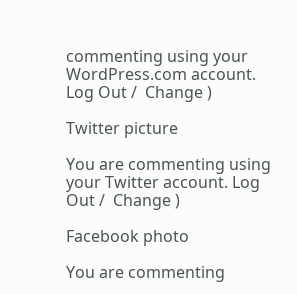commenting using your WordPress.com account. Log Out /  Change )

Twitter picture

You are commenting using your Twitter account. Log Out /  Change )

Facebook photo

You are commenting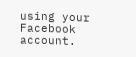using your Facebook account.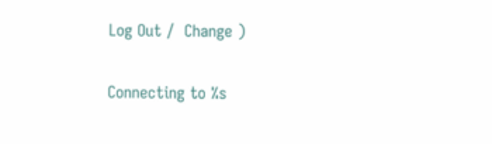Log Out /  Change )

Connecting to %s